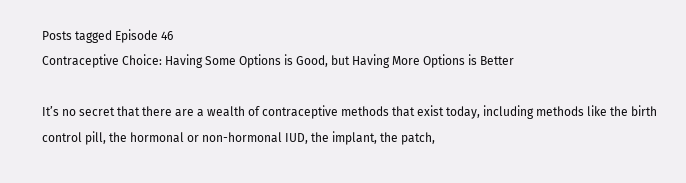Posts tagged Episode 46
Contraceptive Choice: Having Some Options is Good, but Having More Options is Better

It’s no secret that there are a wealth of contraceptive methods that exist today, including methods like the birth control pill, the hormonal or non-hormonal IUD, the implant, the patch,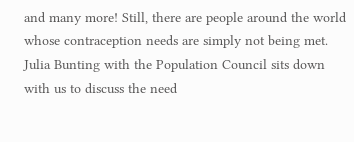and many more! Still, there are people around the world whose contraception needs are simply not being met. Julia Bunting with the Population Council sits down with us to discuss the need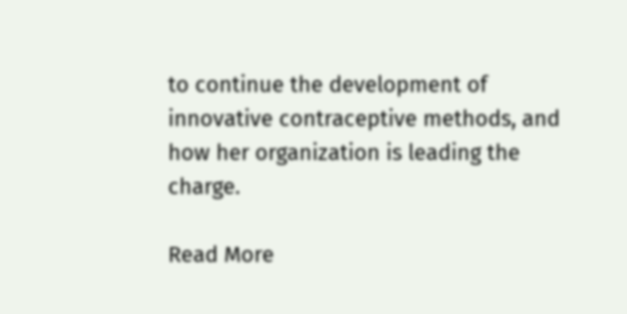to continue the development of innovative contraceptive methods, and how her organization is leading the charge.

Read More